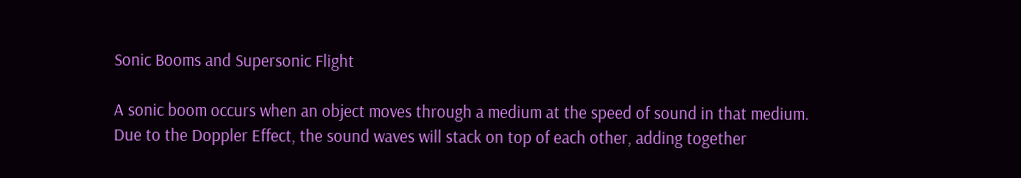Sonic Booms and Supersonic Flight

A sonic boom occurs when an object moves through a medium at the speed of sound in that medium. Due to the Doppler Effect, the sound waves will stack on top of each other, adding together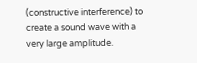(constructive interference) to create a sound wave with a very large amplitude.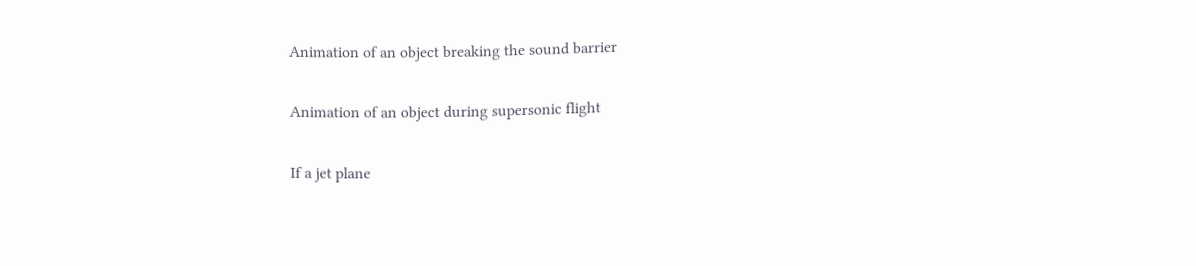Animation of an object breaking the sound barrier

Animation of an object during supersonic flight

If a jet plane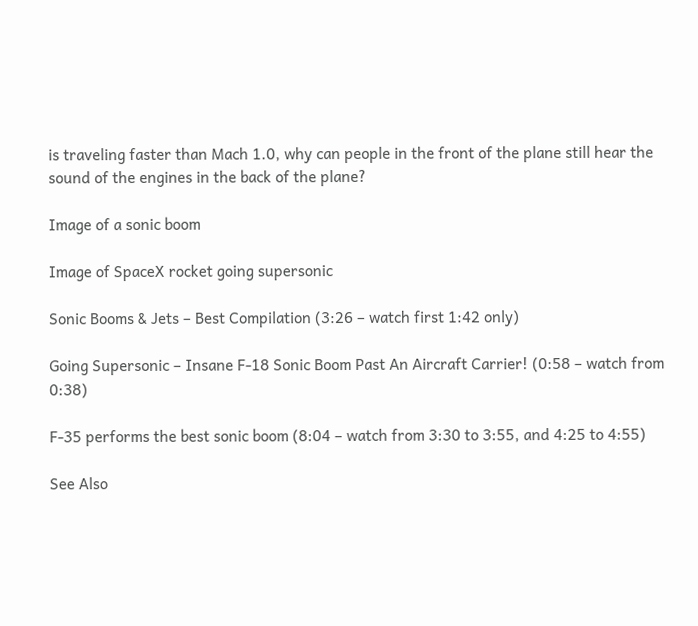is traveling faster than Mach 1.0, why can people in the front of the plane still hear the sound of the engines in the back of the plane?

Image of a sonic boom

Image of SpaceX rocket going supersonic

Sonic Booms & Jets – Best Compilation (3:26 – watch first 1:42 only)

Going Supersonic – Insane F-18 Sonic Boom Past An Aircraft Carrier! (0:58 – watch from 0:38)

F-35 performs the best sonic boom (8:04 – watch from 3:30 to 3:55, and 4:25 to 4:55)

See Also